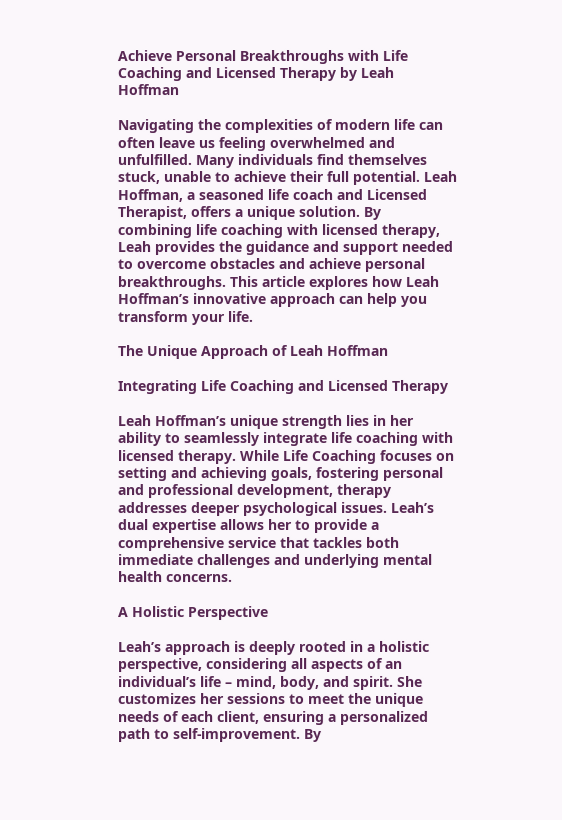Achieve Personal Breakthroughs with Life Coaching and Licensed Therapy by Leah Hoffman

Navigating the complexities of modern life can often leave us feeling overwhelmed and unfulfilled. Many individuals find themselves stuck, unable to achieve their full potential. Leah Hoffman, a seasoned life coach and Licensed Therapist, offers a unique solution. By combining life coaching with licensed therapy, Leah provides the guidance and support needed to overcome obstacles and achieve personal breakthroughs. This article explores how Leah Hoffman’s innovative approach can help you transform your life.

The Unique Approach of Leah Hoffman

Integrating Life Coaching and Licensed Therapy

Leah Hoffman’s unique strength lies in her ability to seamlessly integrate life coaching with licensed therapy. While Life Coaching focuses on setting and achieving goals, fostering personal and professional development, therapy addresses deeper psychological issues. Leah’s dual expertise allows her to provide a comprehensive service that tackles both immediate challenges and underlying mental health concerns.

A Holistic Perspective

Leah’s approach is deeply rooted in a holistic perspective, considering all aspects of an individual’s life – mind, body, and spirit. She customizes her sessions to meet the unique needs of each client, ensuring a personalized path to self-improvement. By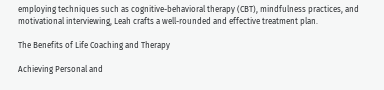employing techniques such as cognitive-behavioral therapy (CBT), mindfulness practices, and motivational interviewing, Leah crafts a well-rounded and effective treatment plan.

The Benefits of Life Coaching and Therapy

Achieving Personal and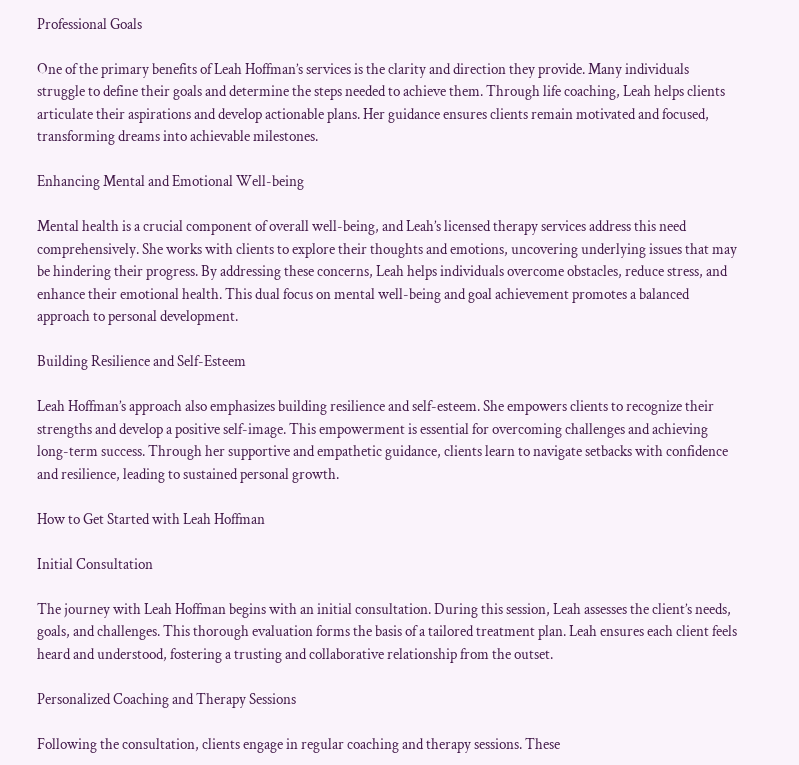Professional Goals

One of the primary benefits of Leah Hoffman’s services is the clarity and direction they provide. Many individuals struggle to define their goals and determine the steps needed to achieve them. Through life coaching, Leah helps clients articulate their aspirations and develop actionable plans. Her guidance ensures clients remain motivated and focused, transforming dreams into achievable milestones.

Enhancing Mental and Emotional Well-being

Mental health is a crucial component of overall well-being, and Leah’s licensed therapy services address this need comprehensively. She works with clients to explore their thoughts and emotions, uncovering underlying issues that may be hindering their progress. By addressing these concerns, Leah helps individuals overcome obstacles, reduce stress, and enhance their emotional health. This dual focus on mental well-being and goal achievement promotes a balanced approach to personal development.

Building Resilience and Self-Esteem

Leah Hoffman’s approach also emphasizes building resilience and self-esteem. She empowers clients to recognize their strengths and develop a positive self-image. This empowerment is essential for overcoming challenges and achieving long-term success. Through her supportive and empathetic guidance, clients learn to navigate setbacks with confidence and resilience, leading to sustained personal growth.

How to Get Started with Leah Hoffman

Initial Consultation

The journey with Leah Hoffman begins with an initial consultation. During this session, Leah assesses the client’s needs, goals, and challenges. This thorough evaluation forms the basis of a tailored treatment plan. Leah ensures each client feels heard and understood, fostering a trusting and collaborative relationship from the outset.

Personalized Coaching and Therapy Sessions

Following the consultation, clients engage in regular coaching and therapy sessions. These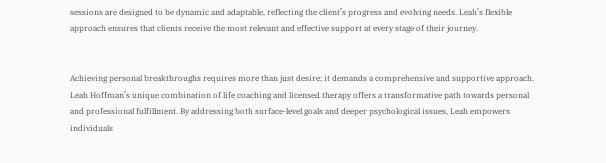sessions are designed to be dynamic and adaptable, reflecting the client’s progress and evolving needs. Leah’s flexible approach ensures that clients receive the most relevant and effective support at every stage of their journey.


Achieving personal breakthroughs requires more than just desire; it demands a comprehensive and supportive approach. Leah Hoffman’s unique combination of life coaching and licensed therapy offers a transformative path towards personal and professional fulfillment. By addressing both surface-level goals and deeper psychological issues, Leah empowers individuals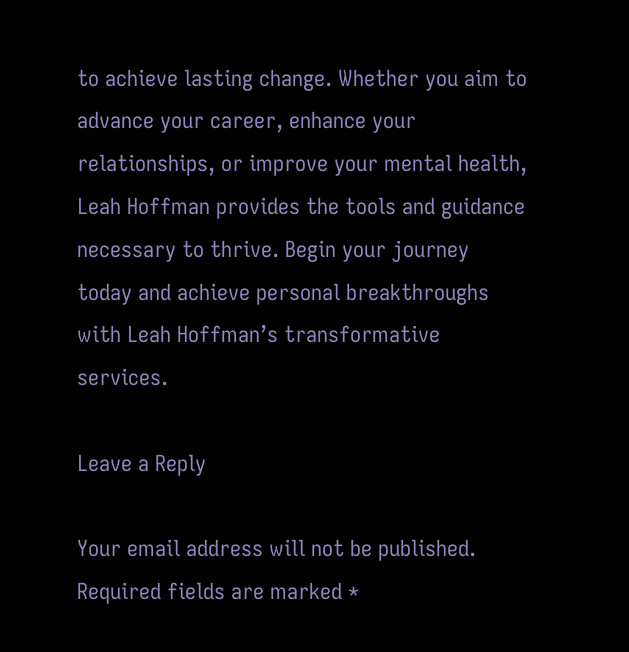to achieve lasting change. Whether you aim to advance your career, enhance your relationships, or improve your mental health, Leah Hoffman provides the tools and guidance necessary to thrive. Begin your journey today and achieve personal breakthroughs with Leah Hoffman’s transformative services.

Leave a Reply

Your email address will not be published. Required fields are marked *